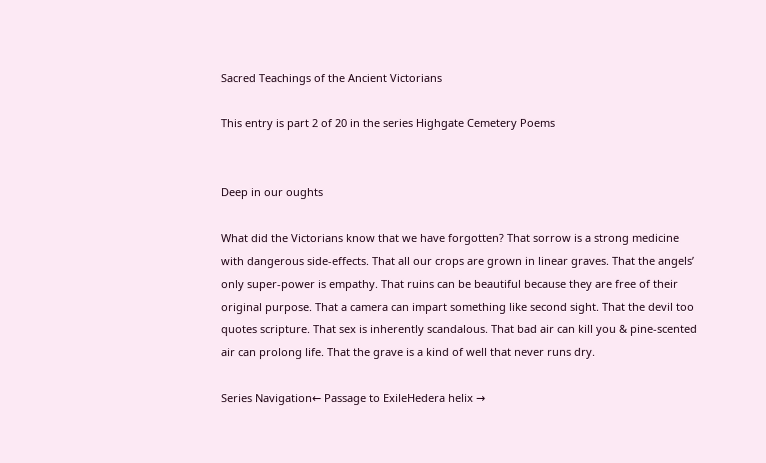Sacred Teachings of the Ancient Victorians

This entry is part 2 of 20 in the series Highgate Cemetery Poems


Deep in our oughts

What did the Victorians know that we have forgotten? That sorrow is a strong medicine with dangerous side-effects. That all our crops are grown in linear graves. That the angels’ only super-power is empathy. That ruins can be beautiful because they are free of their original purpose. That a camera can impart something like second sight. That the devil too quotes scripture. That sex is inherently scandalous. That bad air can kill you & pine-scented air can prolong life. That the grave is a kind of well that never runs dry.

Series Navigation← Passage to ExileHedera helix →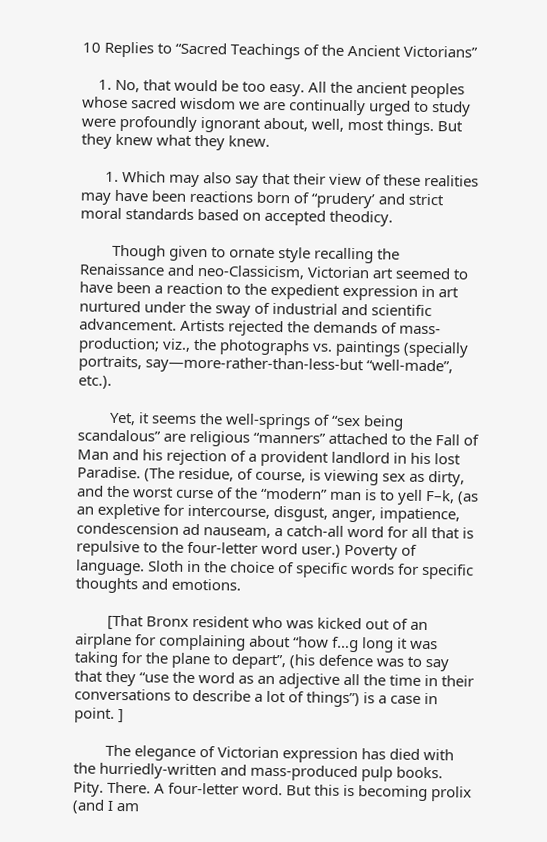10 Replies to “Sacred Teachings of the Ancient Victorians”

    1. No, that would be too easy. All the ancient peoples whose sacred wisdom we are continually urged to study were profoundly ignorant about, well, most things. But they knew what they knew.

      1. Which may also say that their view of these realities may have been reactions born of “prudery’ and strict moral standards based on accepted theodicy.

        Though given to ornate style recalling the Renaissance and neo-Classicism, Victorian art seemed to have been a reaction to the expedient expression in art nurtured under the sway of industrial and scientific advancement. Artists rejected the demands of mass-production; viz., the photographs vs. paintings (specially portraits, say—more-rather-than-less-but “well-made”, etc.).

        Yet, it seems the well-springs of “sex being scandalous” are religious “manners” attached to the Fall of Man and his rejection of a provident landlord in his lost Paradise. (The residue, of course, is viewing sex as dirty, and the worst curse of the “modern” man is to yell F–k, (as an expletive for intercourse, disgust, anger, impatience, condescension ad nauseam, a catch-all word for all that is repulsive to the four-letter word user.) Poverty of language. Sloth in the choice of specific words for specific thoughts and emotions.

        [That Bronx resident who was kicked out of an airplane for complaining about “how f…g long it was taking for the plane to depart”, (his defence was to say that they “use the word as an adjective all the time in their conversations to describe a lot of things”) is a case in point. ]

        The elegance of Victorian expression has died with the hurriedly-written and mass-produced pulp books. Pity. There. A four-letter word. But this is becoming prolix (and I am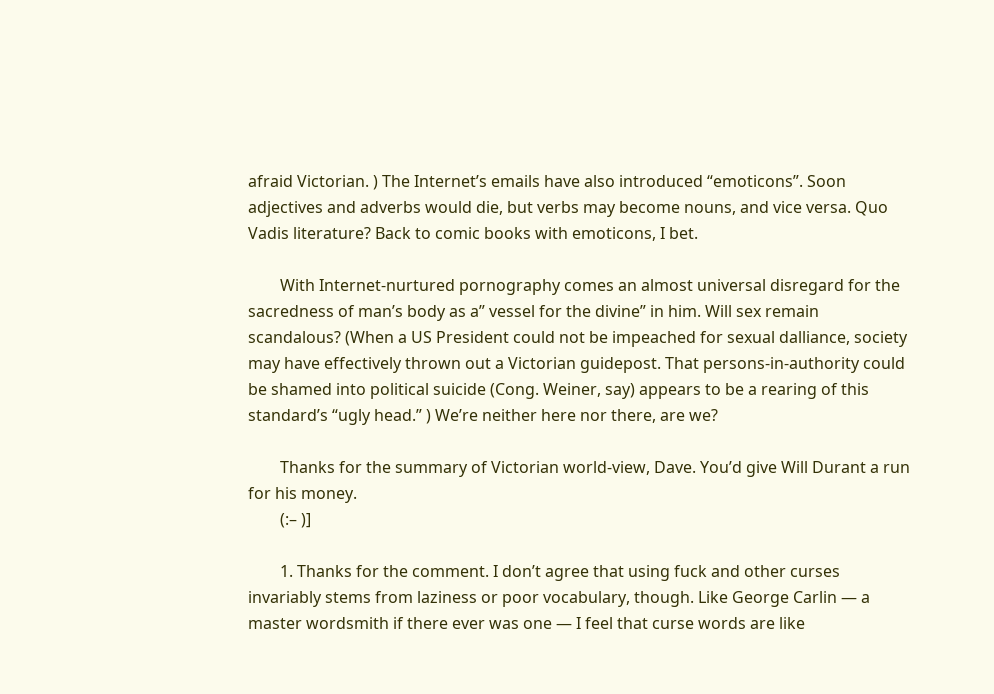afraid Victorian. ) The Internet’s emails have also introduced “emoticons”. Soon adjectives and adverbs would die, but verbs may become nouns, and vice versa. Quo Vadis literature? Back to comic books with emoticons, I bet.

        With Internet-nurtured pornography comes an almost universal disregard for the sacredness of man’s body as a” vessel for the divine” in him. Will sex remain scandalous? (When a US President could not be impeached for sexual dalliance, society may have effectively thrown out a Victorian guidepost. That persons-in-authority could be shamed into political suicide (Cong. Weiner, say) appears to be a rearing of this standard’s “ugly head.” ) We’re neither here nor there, are we?

        Thanks for the summary of Victorian world-view, Dave. You’d give Will Durant a run for his money.
        (:– )]

        1. Thanks for the comment. I don’t agree that using fuck and other curses invariably stems from laziness or poor vocabulary, though. Like George Carlin — a master wordsmith if there ever was one — I feel that curse words are like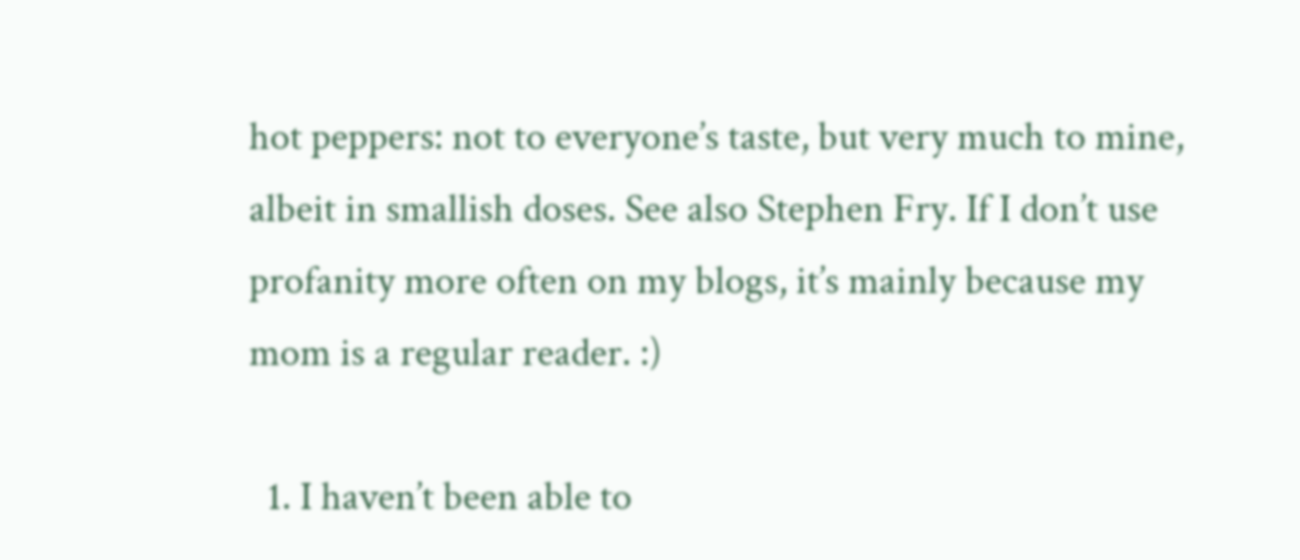hot peppers: not to everyone’s taste, but very much to mine, albeit in smallish doses. See also Stephen Fry. If I don’t use profanity more often on my blogs, it’s mainly because my mom is a regular reader. :)

  1. I haven’t been able to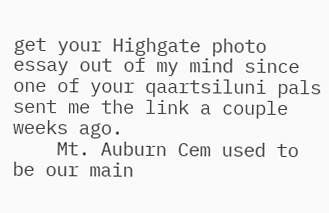get your Highgate photo essay out of my mind since one of your qaartsiluni pals sent me the link a couple weeks ago.
    Mt. Auburn Cem used to be our main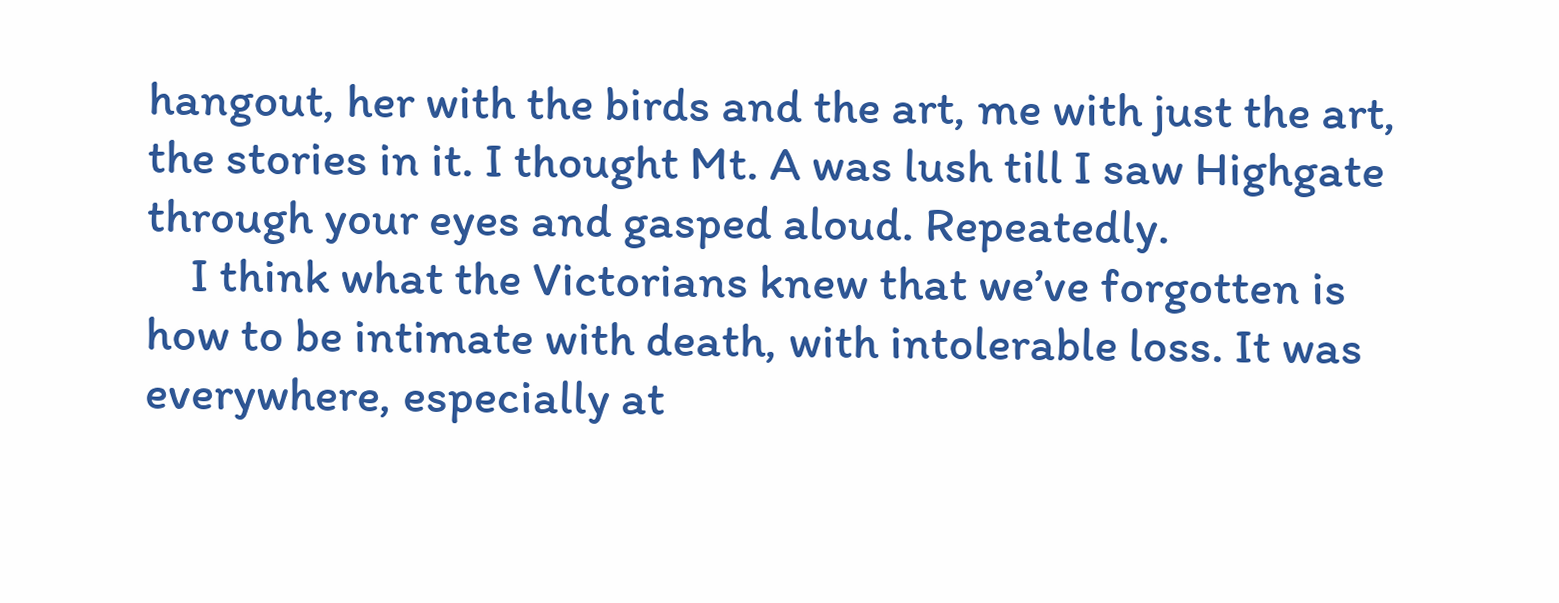hangout, her with the birds and the art, me with just the art, the stories in it. I thought Mt. A was lush till I saw Highgate through your eyes and gasped aloud. Repeatedly.
    I think what the Victorians knew that we’ve forgotten is how to be intimate with death, with intolerable loss. It was everywhere, especially at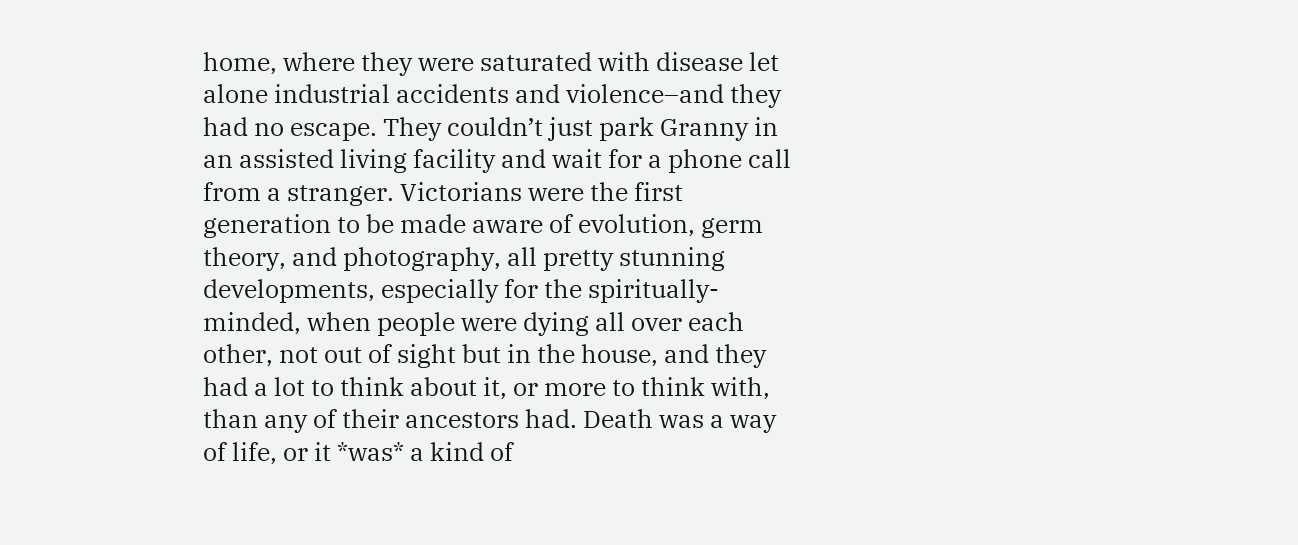home, where they were saturated with disease let alone industrial accidents and violence–and they had no escape. They couldn’t just park Granny in an assisted living facility and wait for a phone call from a stranger. Victorians were the first generation to be made aware of evolution, germ theory, and photography, all pretty stunning developments, especially for the spiritually-minded, when people were dying all over each other, not out of sight but in the house, and they had a lot to think about it, or more to think with, than any of their ancestors had. Death was a way of life, or it *was* a kind of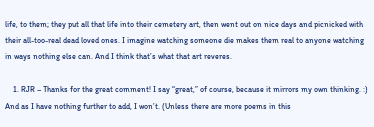life, to them; they put all that life into their cemetery art, then went out on nice days and picnicked with their all-too-real dead loved ones. I imagine watching someone die makes them real to anyone watching in ways nothing else can. And I think that’s what that art reveres.

    1. RJR – Thanks for the great comment! I say “great,” of course, because it mirrors my own thinking. :) And as I have nothing further to add, I won’t. (Unless there are more poems in this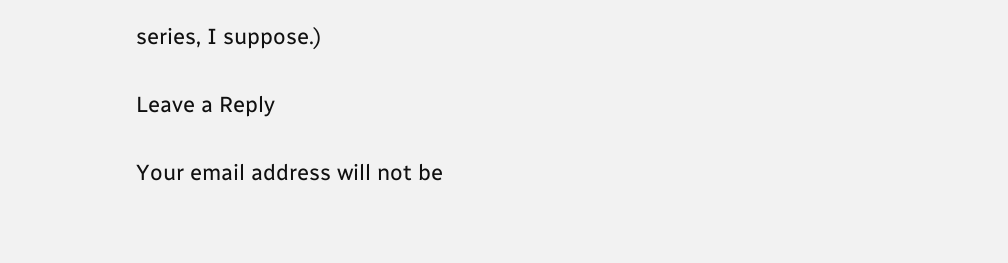series, I suppose.)

Leave a Reply

Your email address will not be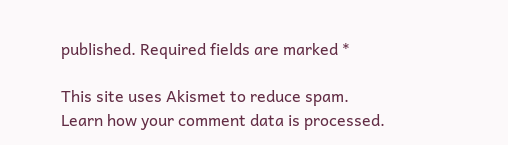published. Required fields are marked *

This site uses Akismet to reduce spam. Learn how your comment data is processed.